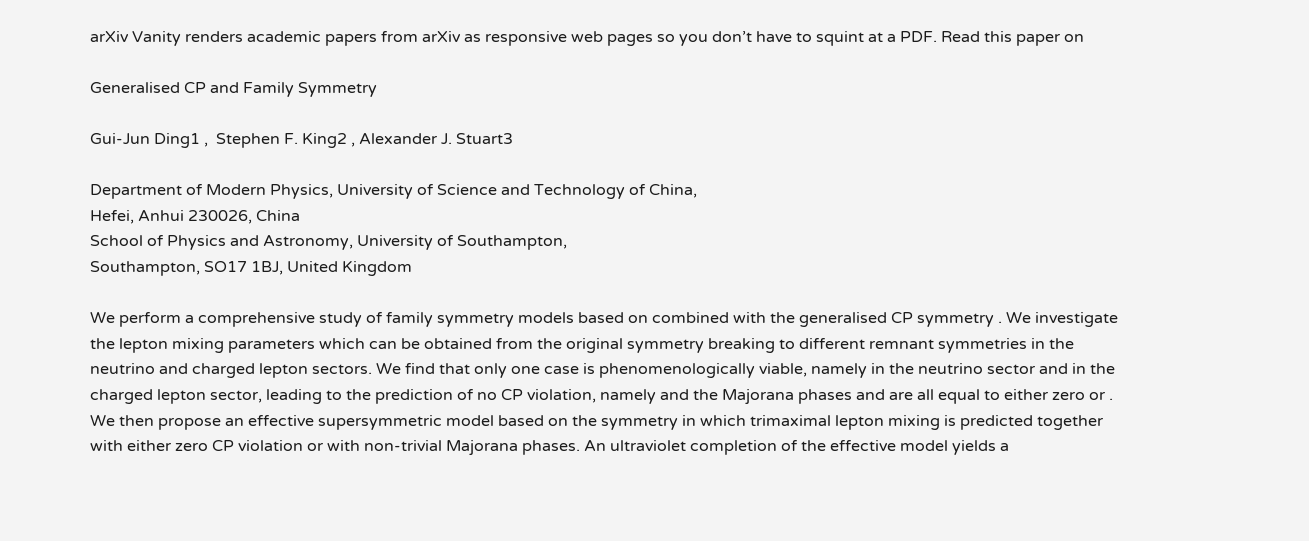arXiv Vanity renders academic papers from arXiv as responsive web pages so you don’t have to squint at a PDF. Read this paper on

Generalised CP and Family Symmetry

Gui-Jun Ding1 ,  Stephen F. King2 , Alexander J. Stuart3

Department of Modern Physics, University of Science and Technology of China,
Hefei, Anhui 230026, China
School of Physics and Astronomy, University of Southampton,
Southampton, SO17 1BJ, United Kingdom

We perform a comprehensive study of family symmetry models based on combined with the generalised CP symmetry . We investigate the lepton mixing parameters which can be obtained from the original symmetry breaking to different remnant symmetries in the neutrino and charged lepton sectors. We find that only one case is phenomenologically viable, namely in the neutrino sector and in the charged lepton sector, leading to the prediction of no CP violation, namely and the Majorana phases and are all equal to either zero or . We then propose an effective supersymmetric model based on the symmetry in which trimaximal lepton mixing is predicted together with either zero CP violation or with non-trivial Majorana phases. An ultraviolet completion of the effective model yields a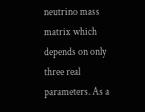neutrino mass matrix which depends on only three real parameters. As a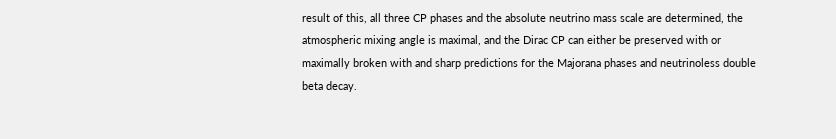result of this, all three CP phases and the absolute neutrino mass scale are determined, the atmospheric mixing angle is maximal, and the Dirac CP can either be preserved with or maximally broken with and sharp predictions for the Majorana phases and neutrinoless double beta decay.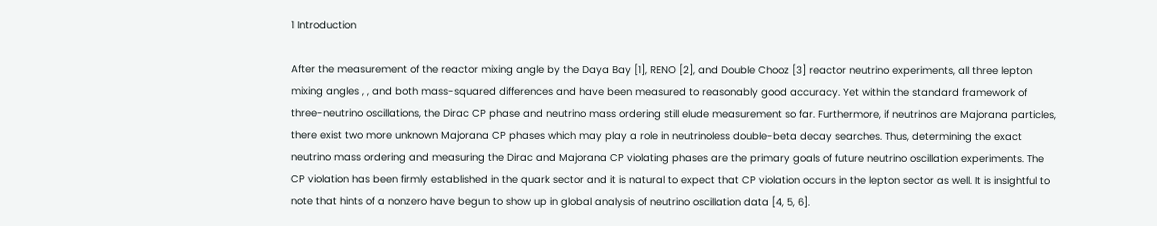1 Introduction

After the measurement of the reactor mixing angle by the Daya Bay [1], RENO [2], and Double Chooz [3] reactor neutrino experiments, all three lepton mixing angles , , and both mass-squared differences and have been measured to reasonably good accuracy. Yet within the standard framework of three-neutrino oscillations, the Dirac CP phase and neutrino mass ordering still elude measurement so far. Furthermore, if neutrinos are Majorana particles, there exist two more unknown Majorana CP phases which may play a role in neutrinoless double-beta decay searches. Thus, determining the exact neutrino mass ordering and measuring the Dirac and Majorana CP violating phases are the primary goals of future neutrino oscillation experiments. The CP violation has been firmly established in the quark sector and it is natural to expect that CP violation occurs in the lepton sector as well. It is insightful to note that hints of a nonzero have begun to show up in global analysis of neutrino oscillation data [4, 5, 6].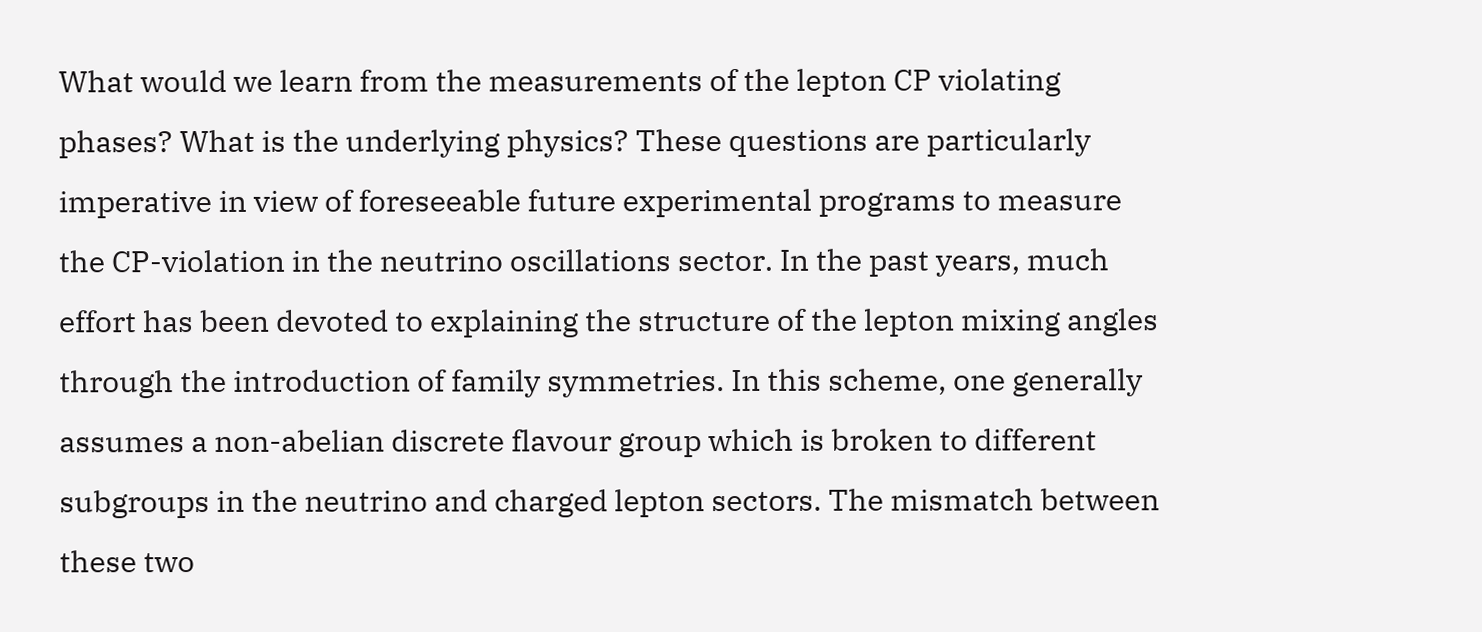What would we learn from the measurements of the lepton CP violating phases? What is the underlying physics? These questions are particularly imperative in view of foreseeable future experimental programs to measure the CP-violation in the neutrino oscillations sector. In the past years, much effort has been devoted to explaining the structure of the lepton mixing angles through the introduction of family symmetries. In this scheme, one generally assumes a non-abelian discrete flavour group which is broken to different subgroups in the neutrino and charged lepton sectors. The mismatch between these two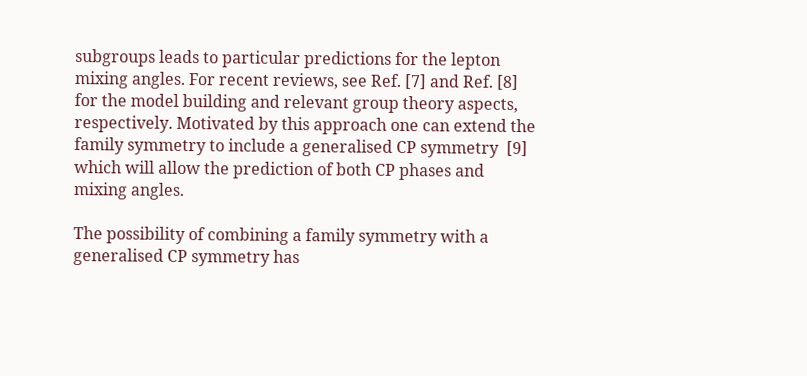subgroups leads to particular predictions for the lepton mixing angles. For recent reviews, see Ref. [7] and Ref. [8] for the model building and relevant group theory aspects, respectively. Motivated by this approach one can extend the family symmetry to include a generalised CP symmetry  [9] which will allow the prediction of both CP phases and mixing angles.

The possibility of combining a family symmetry with a generalised CP symmetry has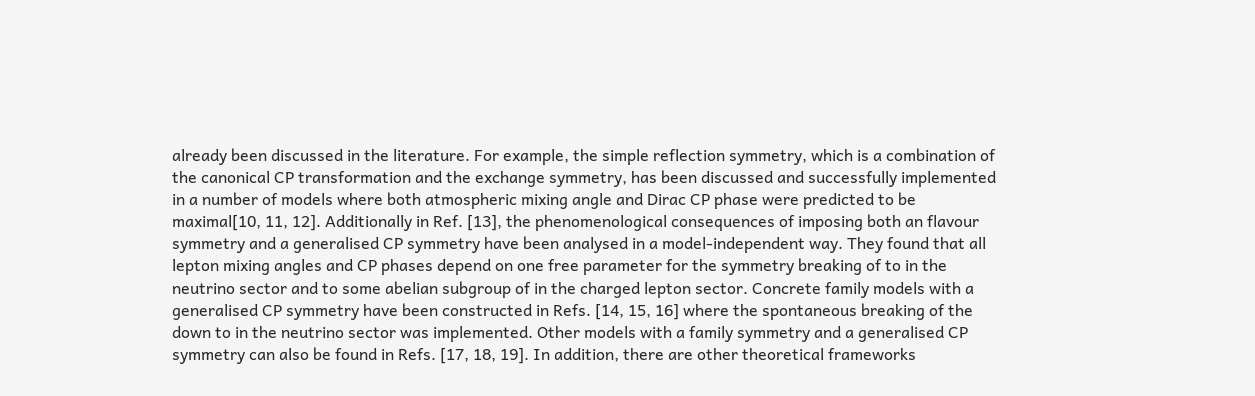already been discussed in the literature. For example, the simple reflection symmetry, which is a combination of the canonical CP transformation and the exchange symmetry, has been discussed and successfully implemented in a number of models where both atmospheric mixing angle and Dirac CP phase were predicted to be maximal[10, 11, 12]. Additionally in Ref. [13], the phenomenological consequences of imposing both an flavour symmetry and a generalised CP symmetry have been analysed in a model-independent way. They found that all lepton mixing angles and CP phases depend on one free parameter for the symmetry breaking of to in the neutrino sector and to some abelian subgroup of in the charged lepton sector. Concrete family models with a generalised CP symmetry have been constructed in Refs. [14, 15, 16] where the spontaneous breaking of the down to in the neutrino sector was implemented. Other models with a family symmetry and a generalised CP symmetry can also be found in Refs. [17, 18, 19]. In addition, there are other theoretical frameworks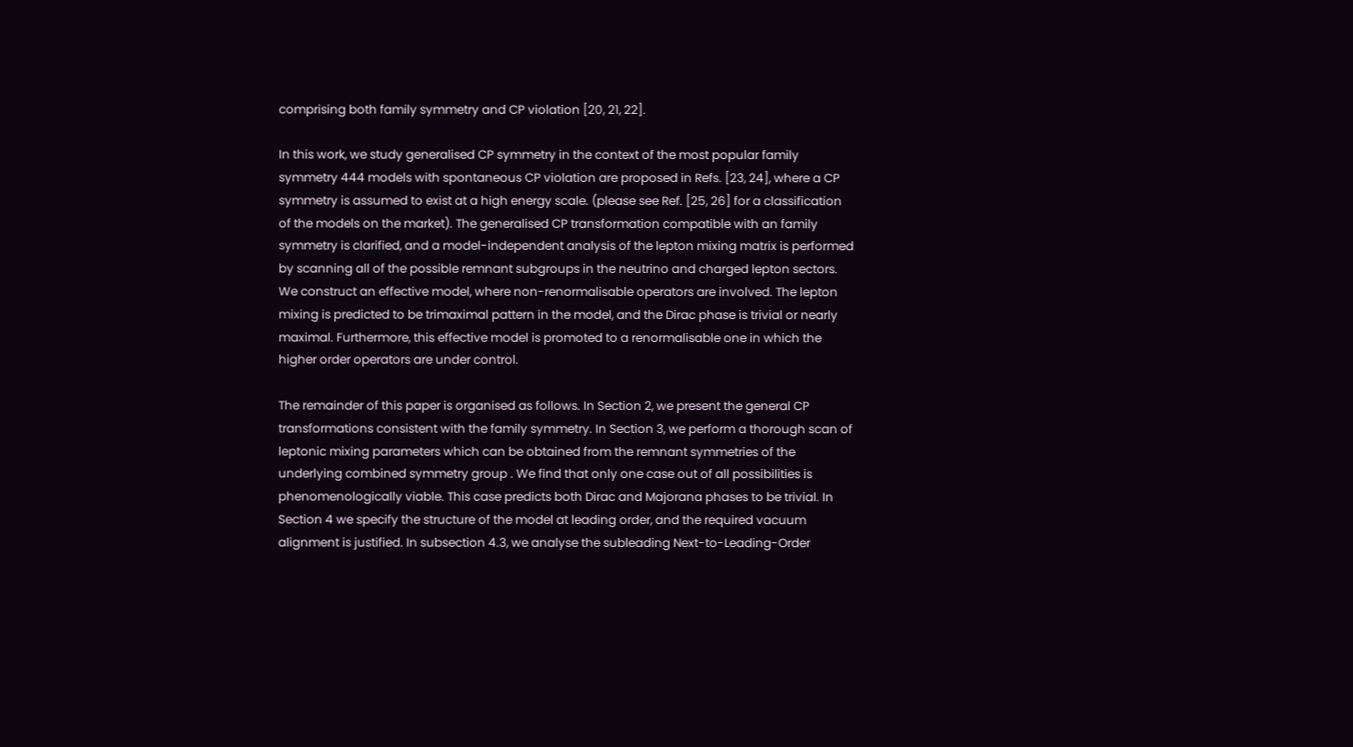comprising both family symmetry and CP violation [20, 21, 22].

In this work, we study generalised CP symmetry in the context of the most popular family symmetry 444 models with spontaneous CP violation are proposed in Refs. [23, 24], where a CP symmetry is assumed to exist at a high energy scale. (please see Ref. [25, 26] for a classification of the models on the market). The generalised CP transformation compatible with an family symmetry is clarified, and a model-independent analysis of the lepton mixing matrix is performed by scanning all of the possible remnant subgroups in the neutrino and charged lepton sectors. We construct an effective model, where non-renormalisable operators are involved. The lepton mixing is predicted to be trimaximal pattern in the model, and the Dirac phase is trivial or nearly maximal. Furthermore, this effective model is promoted to a renormalisable one in which the higher order operators are under control.

The remainder of this paper is organised as follows. In Section 2, we present the general CP transformations consistent with the family symmetry. In Section 3, we perform a thorough scan of leptonic mixing parameters which can be obtained from the remnant symmetries of the underlying combined symmetry group . We find that only one case out of all possibilities is phenomenologically viable. This case predicts both Dirac and Majorana phases to be trivial. In Section 4 we specify the structure of the model at leading order, and the required vacuum alignment is justified. In subsection 4.3, we analyse the subleading Next-to-Leading-Order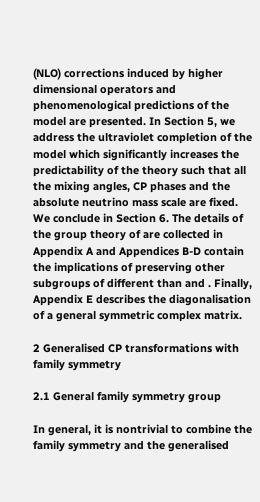(NLO) corrections induced by higher dimensional operators and phenomenological predictions of the model are presented. In Section 5, we address the ultraviolet completion of the model which significantly increases the predictability of the theory such that all the mixing angles, CP phases and the absolute neutrino mass scale are fixed. We conclude in Section 6. The details of the group theory of are collected in Appendix A and Appendices B-D contain the implications of preserving other subgroups of different than and . Finally, Appendix E describes the diagonalisation of a general symmetric complex matrix.

2 Generalised CP transformations with family symmetry

2.1 General family symmetry group

In general, it is nontrivial to combine the family symmetry and the generalised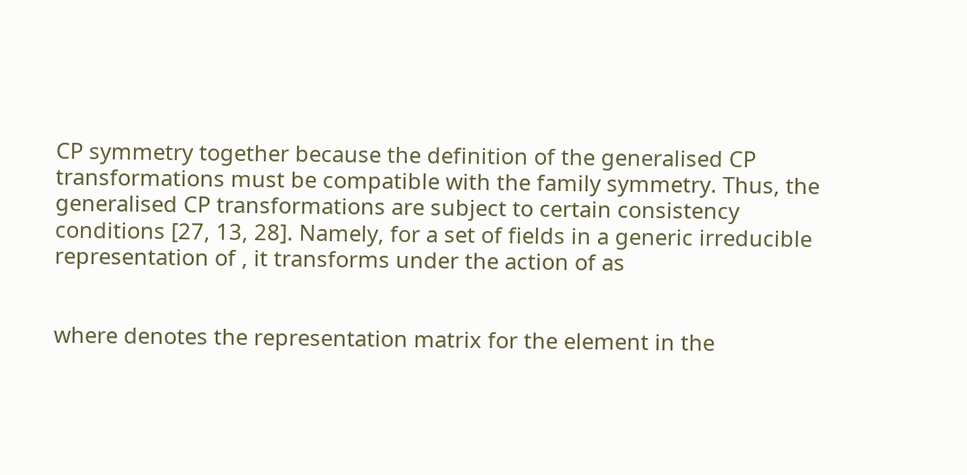CP symmetry together because the definition of the generalised CP transformations must be compatible with the family symmetry. Thus, the generalised CP transformations are subject to certain consistency conditions [27, 13, 28]. Namely, for a set of fields in a generic irreducible representation of , it transforms under the action of as


where denotes the representation matrix for the element in the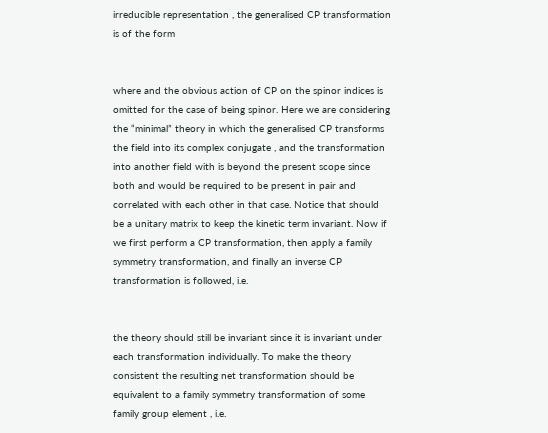irreducible representation , the generalised CP transformation is of the form


where and the obvious action of CP on the spinor indices is omitted for the case of being spinor. Here we are considering the “minimal” theory in which the generalised CP transforms the field into its complex conjugate , and the transformation into another field with is beyond the present scope since both and would be required to be present in pair and correlated with each other in that case. Notice that should be a unitary matrix to keep the kinetic term invariant. Now if we first perform a CP transformation, then apply a family symmetry transformation, and finally an inverse CP transformation is followed, i.e.


the theory should still be invariant since it is invariant under each transformation individually. To make the theory consistent the resulting net transformation should be equivalent to a family symmetry transformation of some family group element , i.e.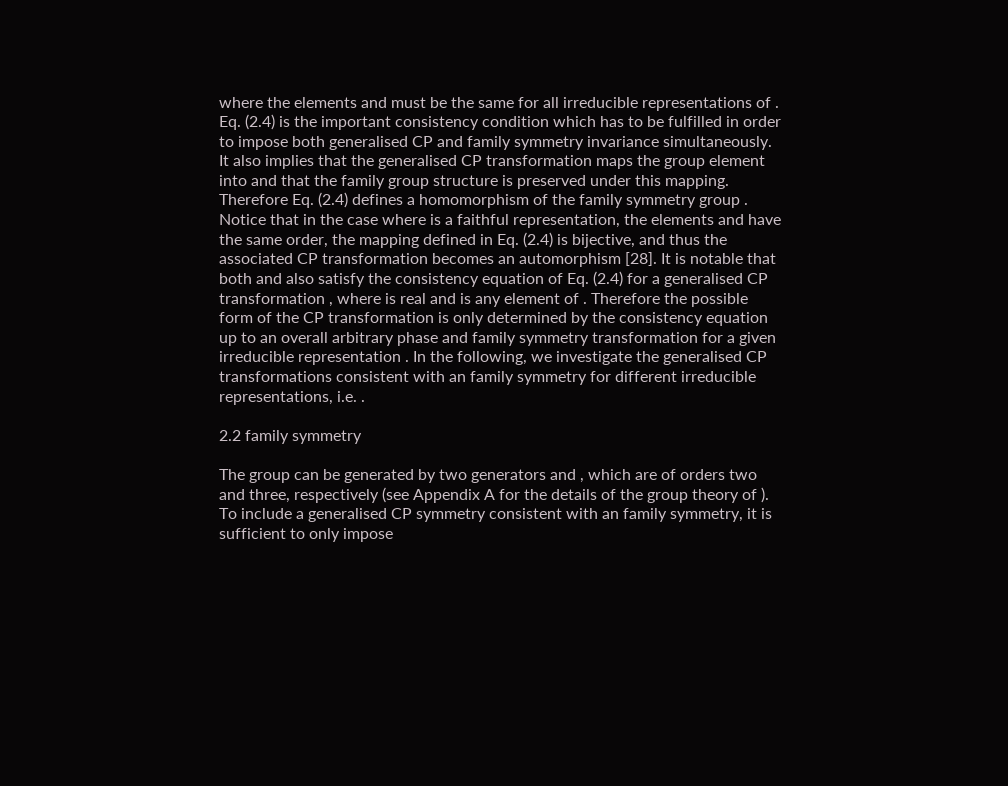where the elements and must be the same for all irreducible representations of . Eq. (2.4) is the important consistency condition which has to be fulfilled in order to impose both generalised CP and family symmetry invariance simultaneously. It also implies that the generalised CP transformation maps the group element into and that the family group structure is preserved under this mapping. Therefore Eq. (2.4) defines a homomorphism of the family symmetry group . Notice that in the case where is a faithful representation, the elements and have the same order, the mapping defined in Eq. (2.4) is bijective, and thus the associated CP transformation becomes an automorphism [28]. It is notable that both and also satisfy the consistency equation of Eq. (2.4) for a generalised CP transformation , where is real and is any element of . Therefore the possible form of the CP transformation is only determined by the consistency equation up to an overall arbitrary phase and family symmetry transformation for a given irreducible representation . In the following, we investigate the generalised CP transformations consistent with an family symmetry for different irreducible representations, i.e. .

2.2 family symmetry

The group can be generated by two generators and , which are of orders two and three, respectively (see Appendix A for the details of the group theory of ). To include a generalised CP symmetry consistent with an family symmetry, it is sufficient to only impose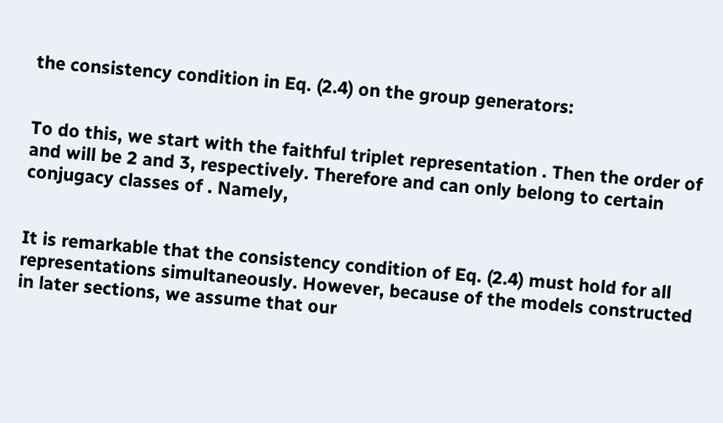the consistency condition in Eq. (2.4) on the group generators:


To do this, we start with the faithful triplet representation . Then the order of and will be 2 and 3, respectively. Therefore and can only belong to certain conjugacy classes of . Namely,


It is remarkable that the consistency condition of Eq. (2.4) must hold for all representations simultaneously. However, because of the models constructed in later sections, we assume that our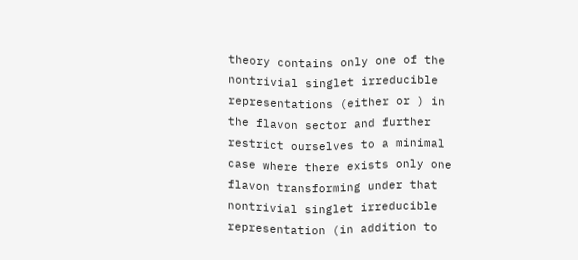theory contains only one of the nontrivial singlet irreducible representations (either or ) in the flavon sector and further restrict ourselves to a minimal case where there exists only one flavon transforming under that nontrivial singlet irreducible representation (in addition to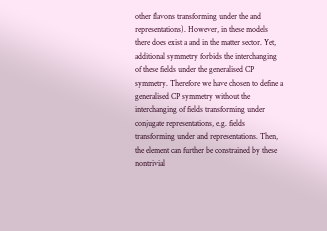other flavons transforming under the and representations). However, in these models there does exist a and in the matter sector. Yet, additional symmetry forbids the interchanging of these fields under the generalised CP symmetry. Therefore we have chosen to define a generalised CP symmetry without the interchanging of fields transforming under conjugate representations, e.g. fields transforming under and representations. Then, the element can further be constrained by these nontrivial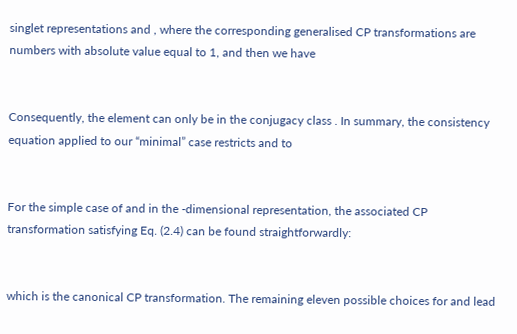singlet representations and , where the corresponding generalised CP transformations are numbers with absolute value equal to 1, and then we have


Consequently, the element can only be in the conjugacy class . In summary, the consistency equation applied to our “minimal” case restricts and to


For the simple case of and in the -dimensional representation, the associated CP transformation satisfying Eq. (2.4) can be found straightforwardly:


which is the canonical CP transformation. The remaining eleven possible choices for and lead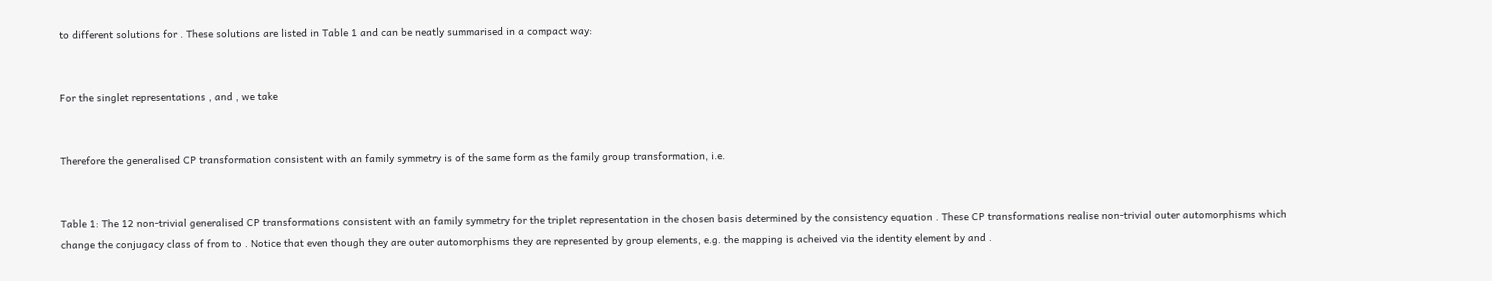to different solutions for . These solutions are listed in Table 1 and can be neatly summarised in a compact way:


For the singlet representations , and , we take


Therefore the generalised CP transformation consistent with an family symmetry is of the same form as the family group transformation, i.e.


Table 1: The 12 non-trivial generalised CP transformations consistent with an family symmetry for the triplet representation in the chosen basis determined by the consistency equation . These CP transformations realise non-trivial outer automorphisms which change the conjugacy class of from to . Notice that even though they are outer automorphisms they are represented by group elements, e.g. the mapping is acheived via the identity element by and .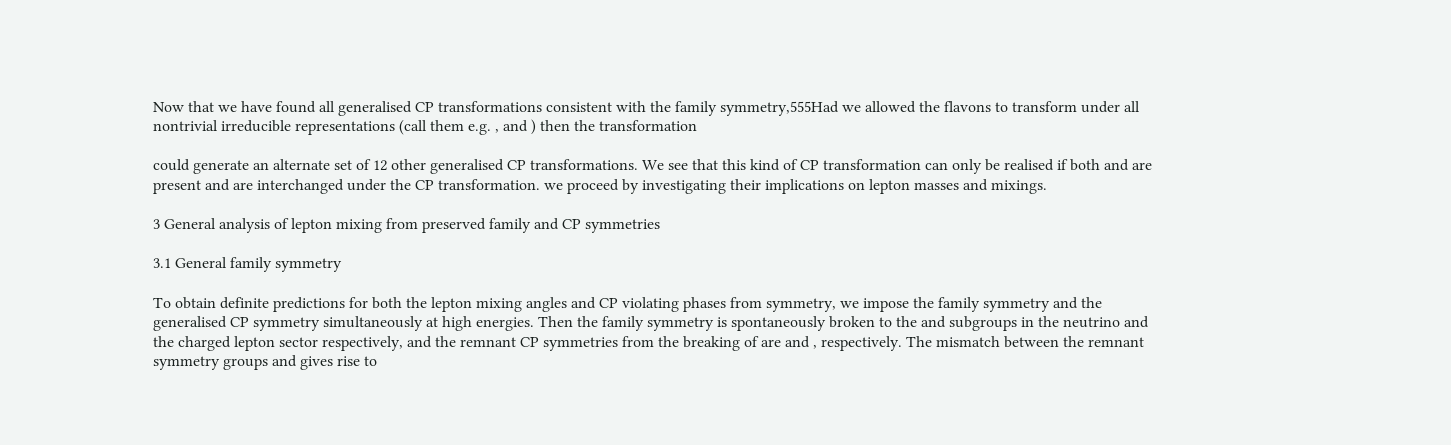Now that we have found all generalised CP transformations consistent with the family symmetry,555Had we allowed the flavons to transform under all nontrivial irreducible representations (call them e.g. , and ) then the transformation

could generate an alternate set of 12 other generalised CP transformations. We see that this kind of CP transformation can only be realised if both and are present and are interchanged under the CP transformation. we proceed by investigating their implications on lepton masses and mixings.

3 General analysis of lepton mixing from preserved family and CP symmetries

3.1 General family symmetry

To obtain definite predictions for both the lepton mixing angles and CP violating phases from symmetry, we impose the family symmetry and the generalised CP symmetry simultaneously at high energies. Then the family symmetry is spontaneously broken to the and subgroups in the neutrino and the charged lepton sector respectively, and the remnant CP symmetries from the breaking of are and , respectively. The mismatch between the remnant symmetry groups and gives rise to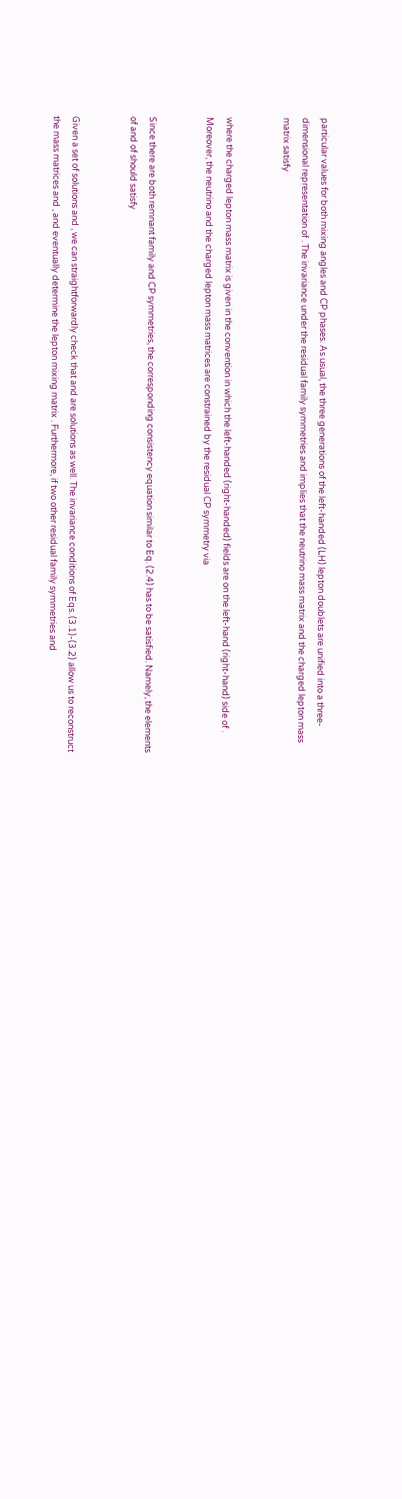particular values for both mixing angles and CP phases. As usual, the three generations of the left-handed (LH) lepton doublets are unified into a three-dimensional representation of . The invariance under the residual family symmetries and implies that the neutrino mass matrix and the charged lepton mass matrix satisfy


where the charged lepton mass matrix is given in the convention in which the left-handed (right-handed) fields are on the left-hand (right-hand) side of . Moreover, the neutrino and the charged lepton mass matrices are constrained by the residual CP symmetry via


Since there are both remnant family and CP symmetries, the corresponding consistency equation similar to Eq. (2.4) has to be satisfied. Namely, the elements of and of should satisfy


Given a set of solutions and , we can straightforwardly check that and are solutions as well. The invariance conditions of Eqs. (3.1)-(3.2) allow us to reconstruct the mass matrices and , and eventually determine the lepton mixing matrix . Furthermore, if two other residual family symmetries and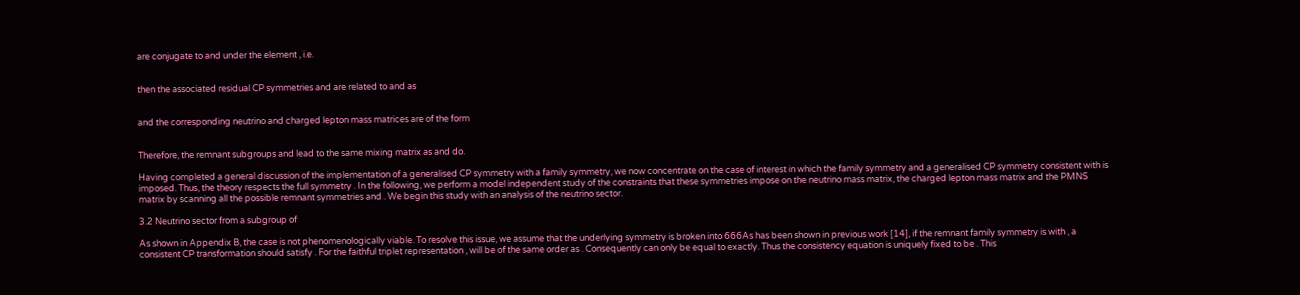are conjugate to and under the element , i.e.


then the associated residual CP symmetries and are related to and as


and the corresponding neutrino and charged lepton mass matrices are of the form


Therefore, the remnant subgroups and lead to the same mixing matrix as and do.

Having completed a general discussion of the implementation of a generalised CP symmetry with a family symmetry, we now concentrate on the case of interest in which the family symmetry and a generalised CP symmetry consistent with is imposed. Thus, the theory respects the full symmetry . In the following, we perform a model independent study of the constraints that these symmetries impose on the neutrino mass matrix, the charged lepton mass matrix and the PMNS matrix by scanning all the possible remnant symmetries and . We begin this study with an analysis of the neutrino sector.

3.2 Neutrino sector from a subgroup of

As shown in Appendix B, the case is not phenomenologically viable. To resolve this issue, we assume that the underlying symmetry is broken into 666As has been shown in previous work [14], if the remnant family symmetry is with , a consistent CP transformation should satisfy . For the faithful triplet representation , will be of the same order as . Consequently can only be equal to exactly. Thus the consistency equation is uniquely fixed to be . This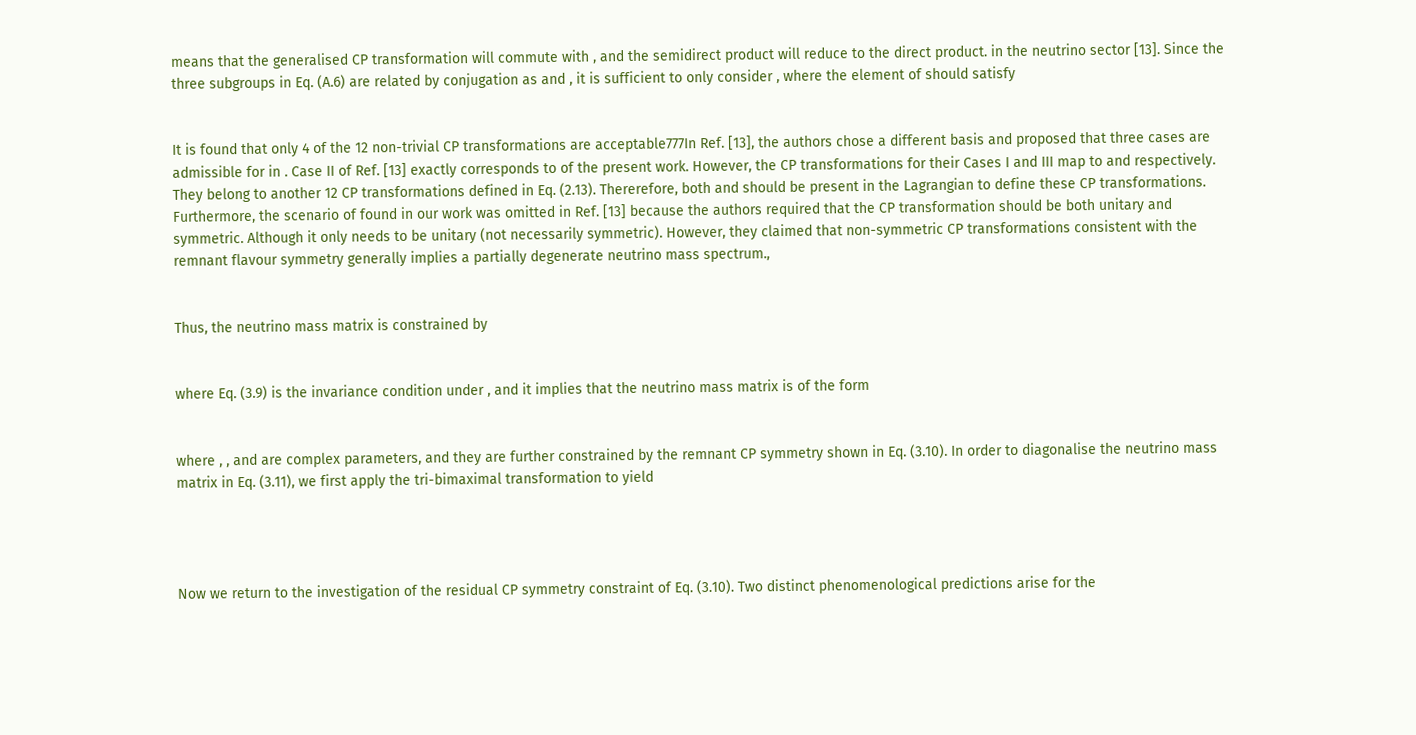means that the generalised CP transformation will commute with , and the semidirect product will reduce to the direct product. in the neutrino sector [13]. Since the three subgroups in Eq. (A.6) are related by conjugation as and , it is sufficient to only consider , where the element of should satisfy


It is found that only 4 of the 12 non-trivial CP transformations are acceptable777In Ref. [13], the authors chose a different basis and proposed that three cases are admissible for in . Case II of Ref. [13] exactly corresponds to of the present work. However, the CP transformations for their Cases I and III map to and respectively. They belong to another 12 CP transformations defined in Eq. (2.13). Thererefore, both and should be present in the Lagrangian to define these CP transformations. Furthermore, the scenario of found in our work was omitted in Ref. [13] because the authors required that the CP transformation should be both unitary and symmetric. Although it only needs to be unitary (not necessarily symmetric). However, they claimed that non-symmetric CP transformations consistent with the remnant flavour symmetry generally implies a partially degenerate neutrino mass spectrum.,


Thus, the neutrino mass matrix is constrained by


where Eq. (3.9) is the invariance condition under , and it implies that the neutrino mass matrix is of the form


where , , and are complex parameters, and they are further constrained by the remnant CP symmetry shown in Eq. (3.10). In order to diagonalise the neutrino mass matrix in Eq. (3.11), we first apply the tri-bimaximal transformation to yield




Now we return to the investigation of the residual CP symmetry constraint of Eq. (3.10). Two distinct phenomenological predictions arise for the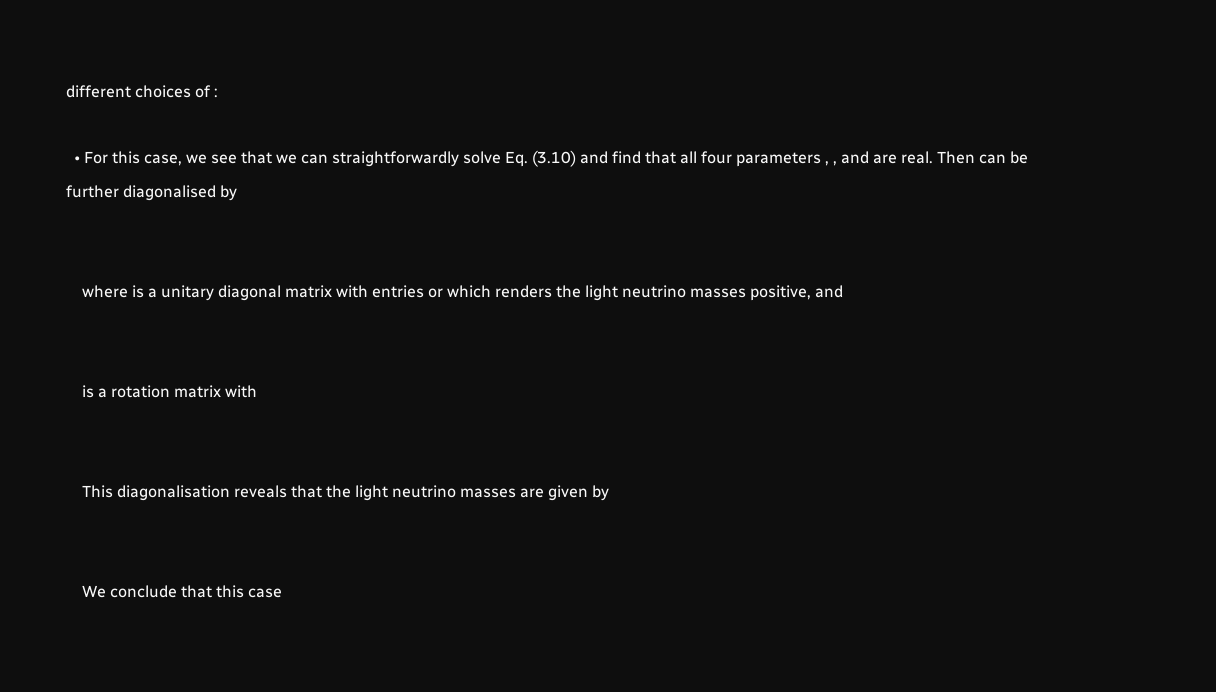different choices of :

  • For this case, we see that we can straightforwardly solve Eq. (3.10) and find that all four parameters , , and are real. Then can be further diagonalised by


    where is a unitary diagonal matrix with entries or which renders the light neutrino masses positive, and


    is a rotation matrix with


    This diagonalisation reveals that the light neutrino masses are given by


    We conclude that this case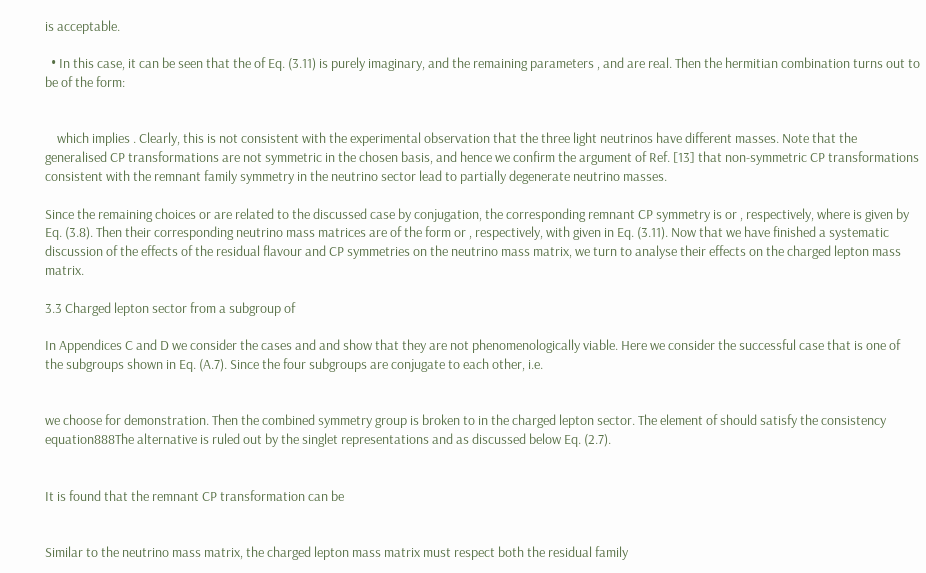is acceptable.

  • In this case, it can be seen that the of Eq. (3.11) is purely imaginary, and the remaining parameters , and are real. Then the hermitian combination turns out to be of the form:


    which implies . Clearly, this is not consistent with the experimental observation that the three light neutrinos have different masses. Note that the generalised CP transformations are not symmetric in the chosen basis, and hence we confirm the argument of Ref. [13] that non-symmetric CP transformations consistent with the remnant family symmetry in the neutrino sector lead to partially degenerate neutrino masses.

Since the remaining choices or are related to the discussed case by conjugation, the corresponding remnant CP symmetry is or , respectively, where is given by Eq. (3.8). Then their corresponding neutrino mass matrices are of the form or , respectively, with given in Eq. (3.11). Now that we have finished a systematic discussion of the effects of the residual flavour and CP symmetries on the neutrino mass matrix, we turn to analyse their effects on the charged lepton mass matrix.

3.3 Charged lepton sector from a subgroup of

In Appendices C and D we consider the cases and and show that they are not phenomenologically viable. Here we consider the successful case that is one of the subgroups shown in Eq. (A.7). Since the four subgroups are conjugate to each other, i.e.


we choose for demonstration. Then the combined symmetry group is broken to in the charged lepton sector. The element of should satisfy the consistency equation888The alternative is ruled out by the singlet representations and as discussed below Eq. (2.7).


It is found that the remnant CP transformation can be


Similar to the neutrino mass matrix, the charged lepton mass matrix must respect both the residual family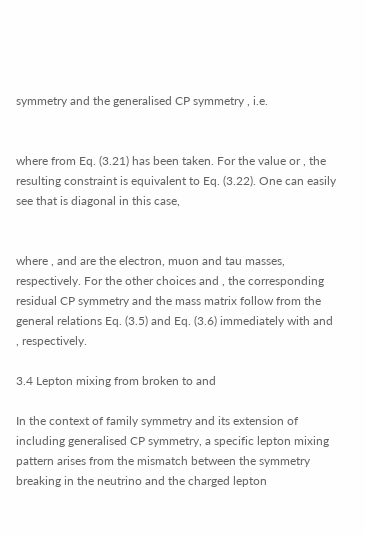symmetry and the generalised CP symmetry , i.e.


where from Eq. (3.21) has been taken. For the value or , the resulting constraint is equivalent to Eq. (3.22). One can easily see that is diagonal in this case,


where , and are the electron, muon and tau masses, respectively. For the other choices and , the corresponding residual CP symmetry and the mass matrix follow from the general relations Eq. (3.5) and Eq. (3.6) immediately with and , respectively.

3.4 Lepton mixing from broken to and

In the context of family symmetry and its extension of including generalised CP symmetry, a specific lepton mixing pattern arises from the mismatch between the symmetry breaking in the neutrino and the charged lepton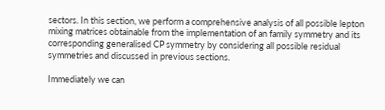sectors. In this section, we perform a comprehensive analysis of all possible lepton mixing matrices obtainable from the implementation of an family symmetry and its corresponding generalised CP symmetry by considering all possible residual symmetries and discussed in previous sections.

Immediately we can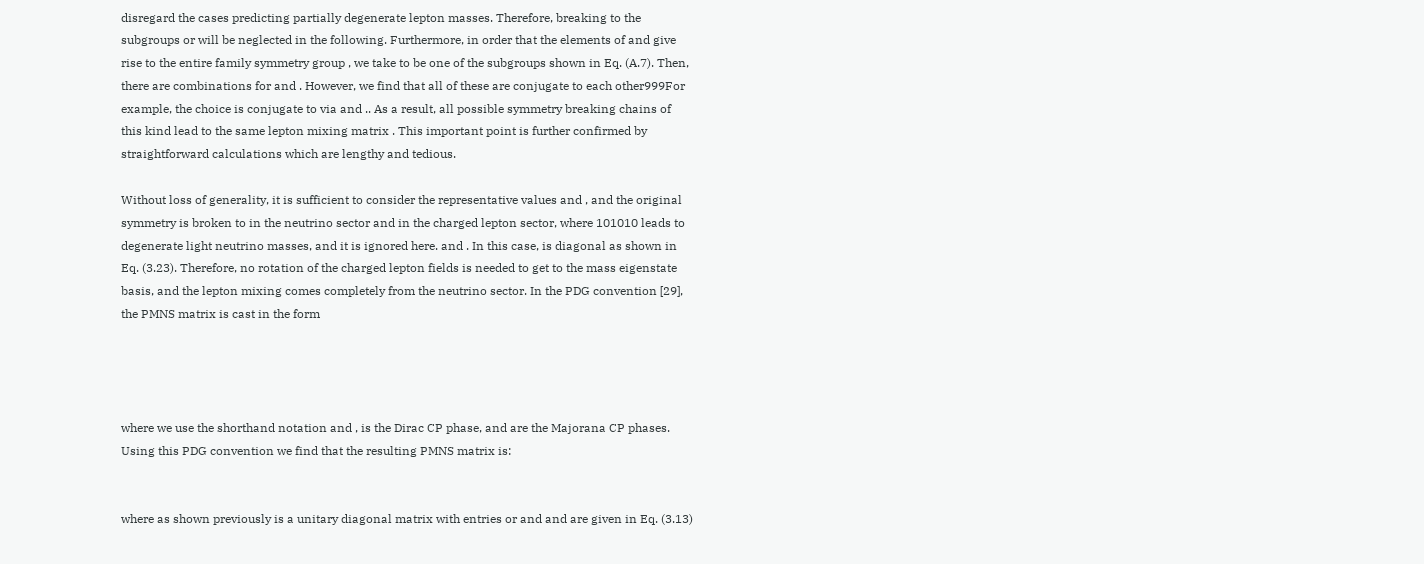disregard the cases predicting partially degenerate lepton masses. Therefore, breaking to the subgroups or will be neglected in the following. Furthermore, in order that the elements of and give rise to the entire family symmetry group , we take to be one of the subgroups shown in Eq. (A.7). Then, there are combinations for and . However, we find that all of these are conjugate to each other999For example, the choice is conjugate to via and .. As a result, all possible symmetry breaking chains of this kind lead to the same lepton mixing matrix . This important point is further confirmed by straightforward calculations which are lengthy and tedious.

Without loss of generality, it is sufficient to consider the representative values and , and the original symmetry is broken to in the neutrino sector and in the charged lepton sector, where 101010 leads to degenerate light neutrino masses, and it is ignored here. and . In this case, is diagonal as shown in Eq. (3.23). Therefore, no rotation of the charged lepton fields is needed to get to the mass eigenstate basis, and the lepton mixing comes completely from the neutrino sector. In the PDG convention [29], the PMNS matrix is cast in the form




where we use the shorthand notation and , is the Dirac CP phase, and are the Majorana CP phases. Using this PDG convention we find that the resulting PMNS matrix is:


where as shown previously is a unitary diagonal matrix with entries or and and are given in Eq. (3.13)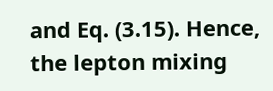and Eq. (3.15). Hence, the lepton mixing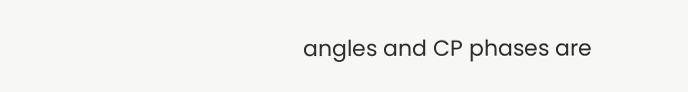angles and CP phases are